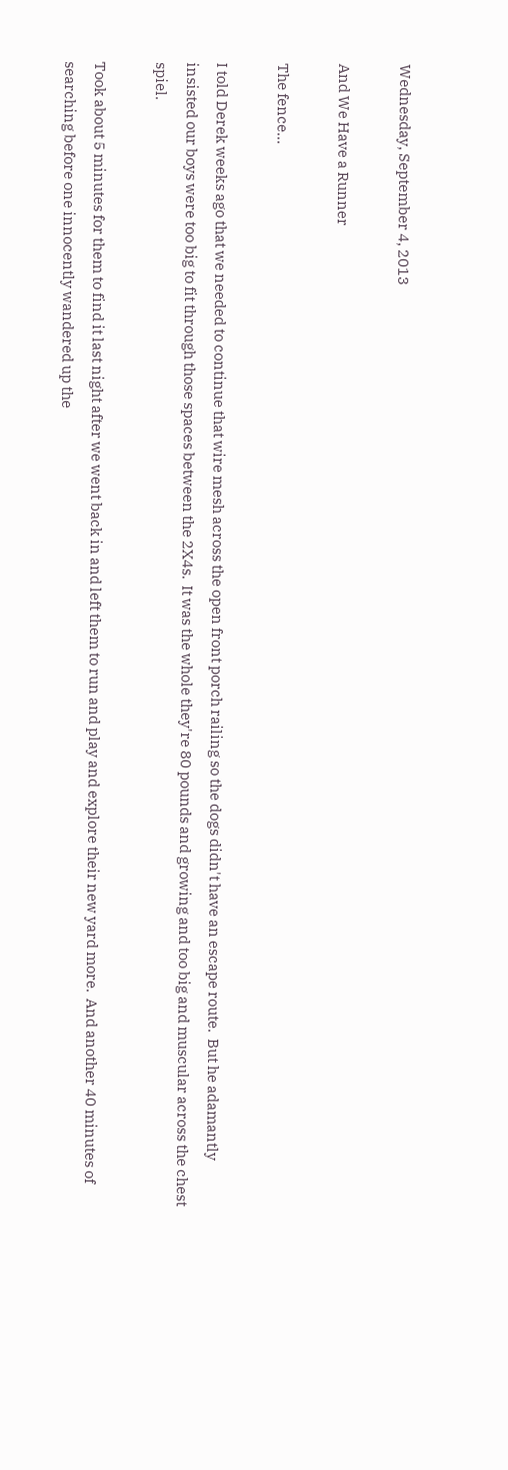Wednesday, September 4, 2013

And We Have a Runner

The fence...

I told Derek weeks ago that we needed to continue that wire mesh across the open front porch railing so the dogs didn't have an escape route.  But he adamantly insisted our boys were too big to fit through those spaces between the 2X4s.  It was the whole they're 80 pounds and growing and too big and muscular across the chest spiel.

Took about 5 minutes for them to find it last night after we went back in and left them to run and play and explore their new yard more.  And another 40 minutes of searching before one innocently wandered up the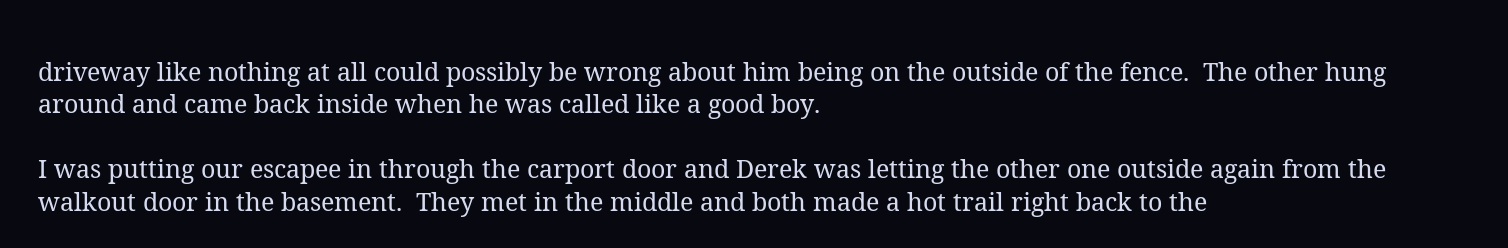driveway like nothing at all could possibly be wrong about him being on the outside of the fence.  The other hung around and came back inside when he was called like a good boy.

I was putting our escapee in through the carport door and Derek was letting the other one outside again from the walkout door in the basement.  They met in the middle and both made a hot trail right back to the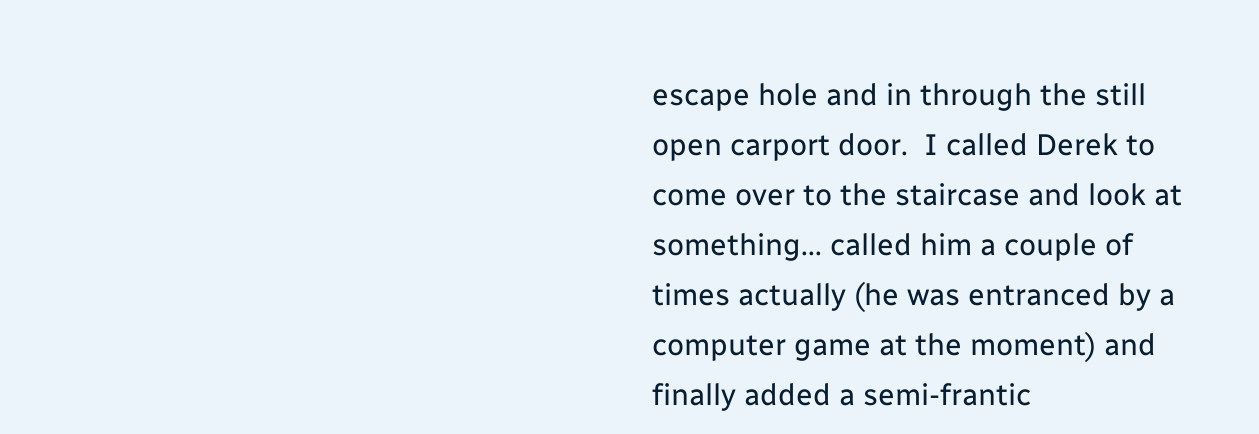escape hole and in through the still open carport door.  I called Derek to come over to the staircase and look at something... called him a couple of times actually (he was entranced by a computer game at the moment) and finally added a semi-frantic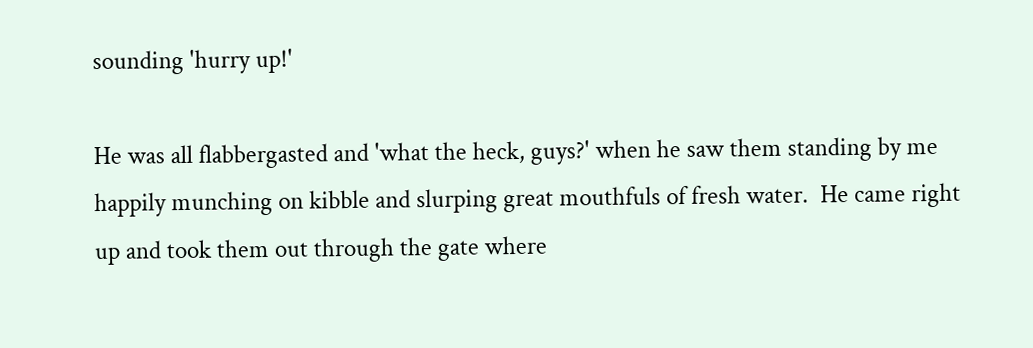sounding 'hurry up!'

He was all flabbergasted and 'what the heck, guys?' when he saw them standing by me happily munching on kibble and slurping great mouthfuls of fresh water.  He came right up and took them out through the gate where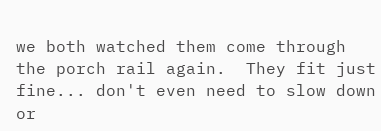we both watched them come through the porch rail again.  They fit just fine... don't even need to slow down or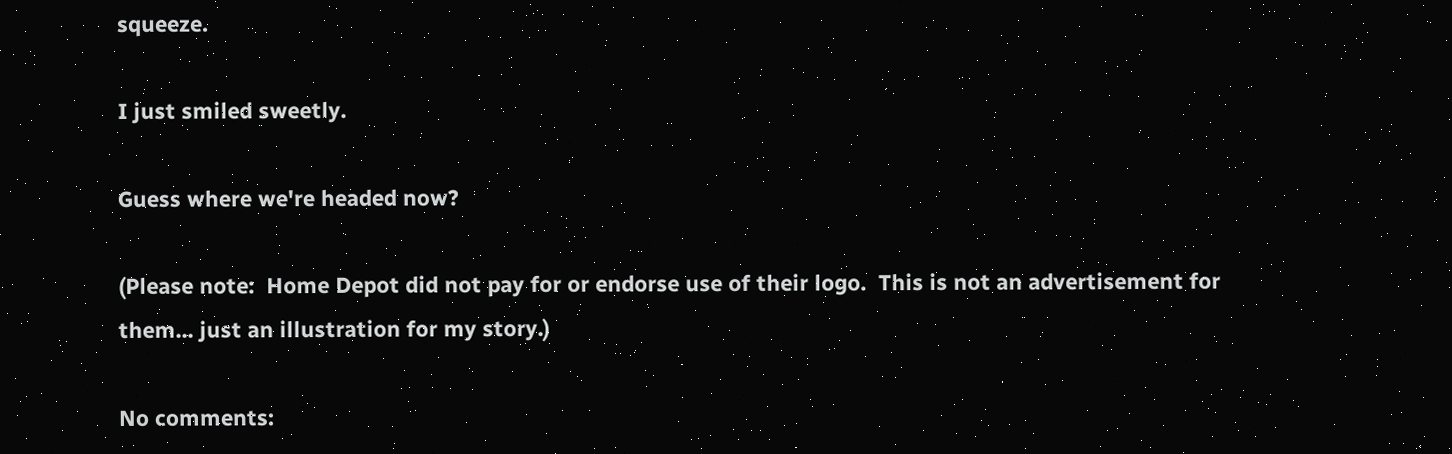squeeze.

I just smiled sweetly.

Guess where we're headed now?

(Please note:  Home Depot did not pay for or endorse use of their logo.  This is not an advertisement for them... just an illustration for my story.)

No comments: